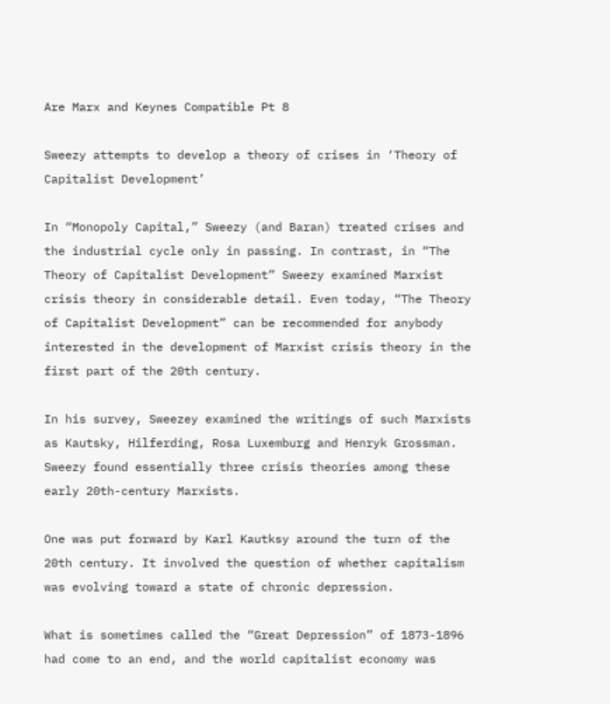Are Marx and Keynes Compatible Pt 8

Sweezy attempts to develop a theory of crises in ‘Theory of Capitalist Development’

In “Monopoly Capital,” Sweezy (and Baran) treated crises and the industrial cycle only in passing. In contrast, in “The Theory of Capitalist Development” Sweezy examined Marxist crisis theory in considerable detail. Even today, “The Theory of Capitalist Development” can be recommended for anybody interested in the development of Marxist crisis theory in the first part of the 20th century.

In his survey, Sweezey examined the writings of such Marxists as Kautsky, Hilferding, Rosa Luxemburg and Henryk Grossman. Sweezy found essentially three crisis theories among these early 20th-century Marxists.

One was put forward by Karl Kautksy around the turn of the 20th century. It involved the question of whether capitalism was evolving toward a state of chronic depression.

What is sometimes called the “Great Depression” of 1873-1896 had come to an end, and the world capitalist economy was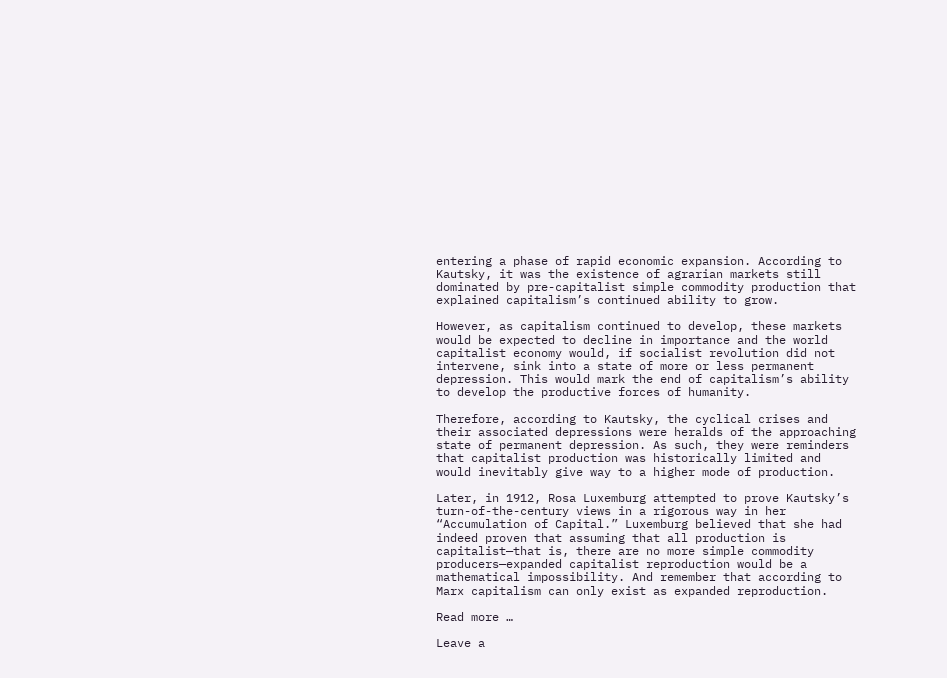entering a phase of rapid economic expansion. According to Kautsky, it was the existence of agrarian markets still dominated by pre-capitalist simple commodity production that explained capitalism’s continued ability to grow.

However, as capitalism continued to develop, these markets would be expected to decline in importance and the world capitalist economy would, if socialist revolution did not intervene, sink into a state of more or less permanent depression. This would mark the end of capitalism’s ability to develop the productive forces of humanity.

Therefore, according to Kautsky, the cyclical crises and their associated depressions were heralds of the approaching state of permanent depression. As such, they were reminders that capitalist production was historically limited and would inevitably give way to a higher mode of production.

Later, in 1912, Rosa Luxemburg attempted to prove Kautsky’s turn-of-the-century views in a rigorous way in her “Accumulation of Capital.” Luxemburg believed that she had indeed proven that assuming that all production is capitalist—that is, there are no more simple commodity producers—expanded capitalist reproduction would be a mathematical impossibility. And remember that according to Marx capitalism can only exist as expanded reproduction.

Read more …

Leave a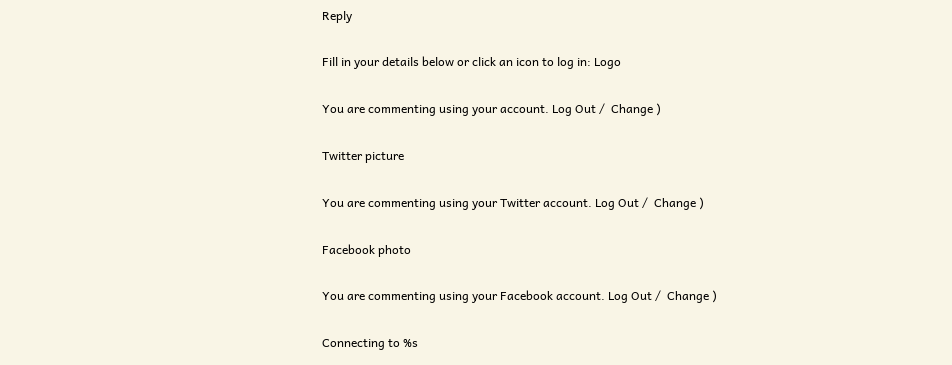Reply

Fill in your details below or click an icon to log in: Logo

You are commenting using your account. Log Out /  Change )

Twitter picture

You are commenting using your Twitter account. Log Out /  Change )

Facebook photo

You are commenting using your Facebook account. Log Out /  Change )

Connecting to %s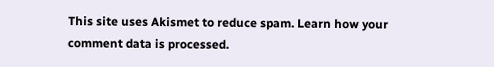This site uses Akismet to reduce spam. Learn how your comment data is processed.